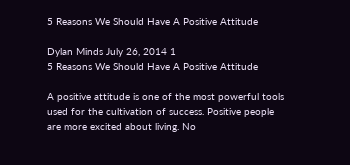5 Reasons We Should Have A Positive Attitude

Dylan Minds July 26, 2014 1
5 Reasons We Should Have A Positive Attitude

A positive attitude is one of the most powerful tools used for the cultivation of success. Positive people are more excited about living. No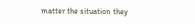matter the situation they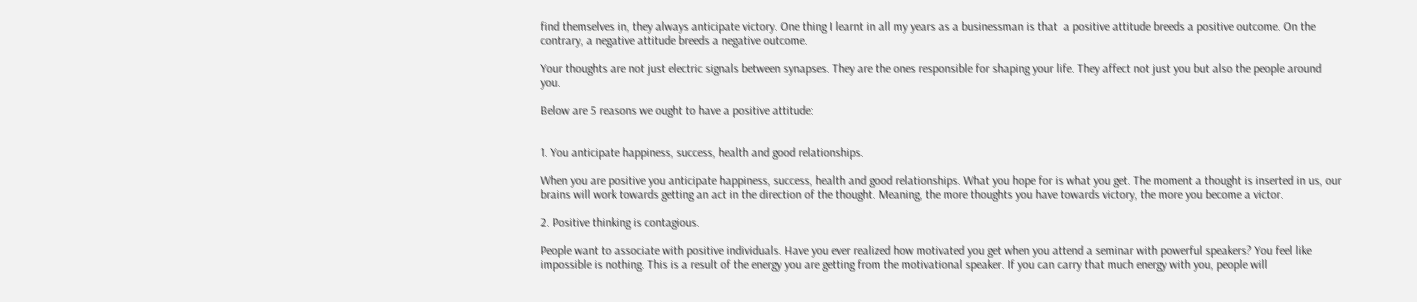find themselves in, they always anticipate victory. One thing I learnt in all my years as a businessman is that  a positive attitude breeds a positive outcome. On the contrary, a negative attitude breeds a negative outcome.

Your thoughts are not just electric signals between synapses. They are the ones responsible for shaping your life. They affect not just you but also the people around you.

Below are 5 reasons we ought to have a positive attitude:


1. You anticipate happiness, success, health and good relationships.

When you are positive you anticipate happiness, success, health and good relationships. What you hope for is what you get. The moment a thought is inserted in us, our brains will work towards getting an act in the direction of the thought. Meaning, the more thoughts you have towards victory, the more you become a victor.

2. Positive thinking is contagious.

People want to associate with positive individuals. Have you ever realized how motivated you get when you attend a seminar with powerful speakers? You feel like impossible is nothing. This is a result of the energy you are getting from the motivational speaker. If you can carry that much energy with you, people will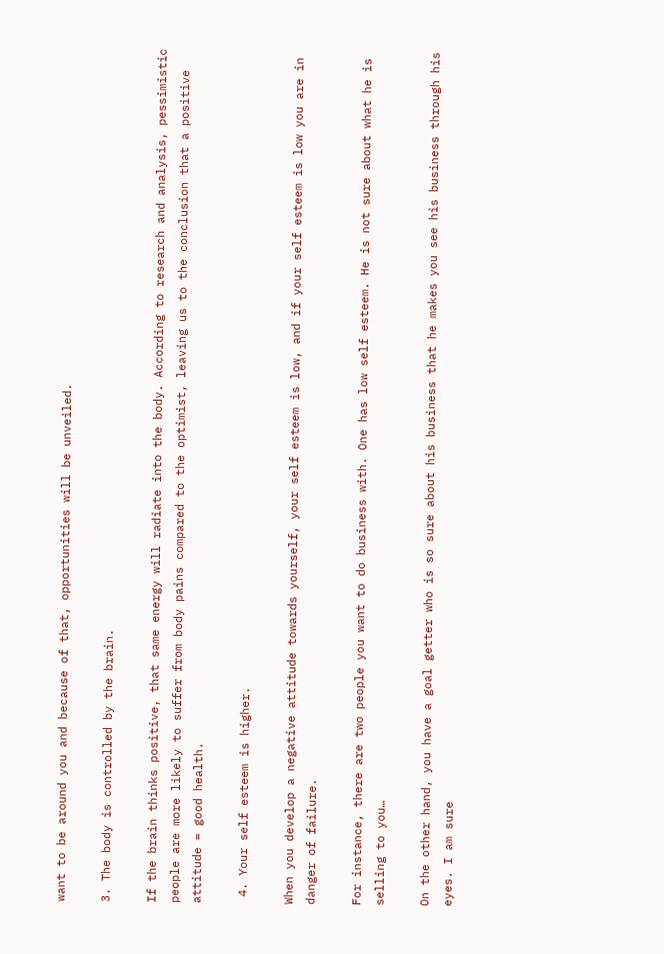want to be around you and because of that, opportunities will be unveiled.

3. The body is controlled by the brain.

If the brain thinks positive, that same energy will radiate into the body. According to research and analysis, pessimistic people are more likely to suffer from body pains compared to the optimist, leaving us to the conclusion that a positive attitude = good health.

 4. Your self esteem is higher.

When you develop a negative attitude towards yourself, your self esteem is low, and if your self esteem is low you are in danger of failure.

For instance, there are two people you want to do business with. One has low self esteem. He is not sure about what he is selling to you…

On the other hand, you have a goal getter who is so sure about his business that he makes you see his business through his eyes. I am sure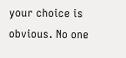your choice is obvious. No one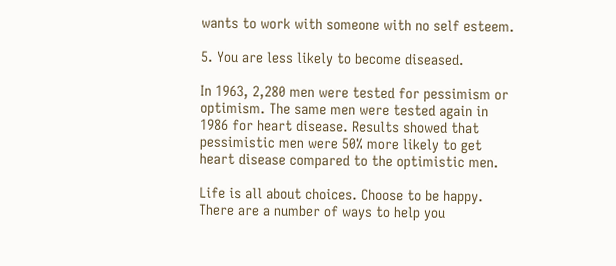wants to work with someone with no self esteem.

5. You are less likely to become diseased.

In 1963, 2,280 men were tested for pessimism or optimism. The same men were tested again in 1986 for heart disease. Results showed that pessimistic men were 50% more likely to get heart disease compared to the optimistic men.

Life is all about choices. Choose to be happy. There are a number of ways to help you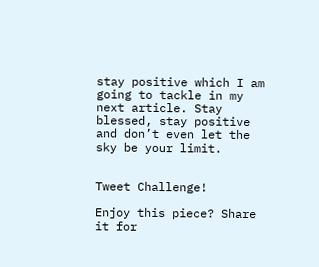stay positive which I am going to tackle in my next article. Stay blessed, stay positive and don’t even let the sky be your limit.


Tweet Challenge!

Enjoy this piece? Share it for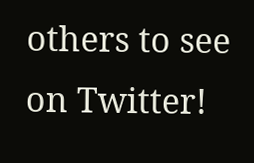others to see on Twitter!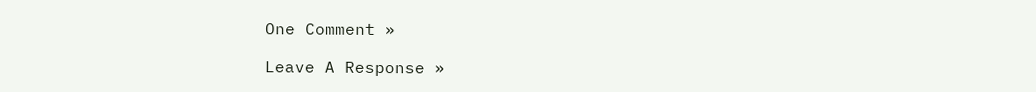One Comment »

Leave A Response »